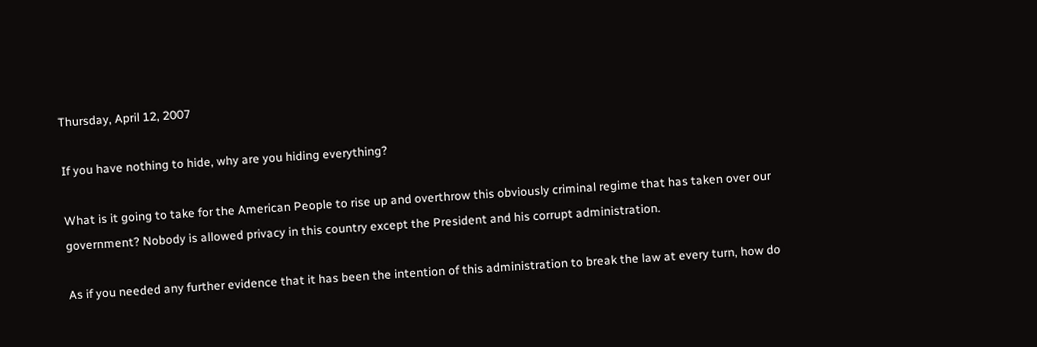Thursday, April 12, 2007

If you have nothing to hide, why are you hiding everything?

What is it going to take for the American People to rise up and overthrow this obviously criminal regime that has taken over our government? Nobody is allowed privacy in this country except the President and his corrupt administration.

As if you needed any further evidence that it has been the intention of this administration to break the law at every turn, how do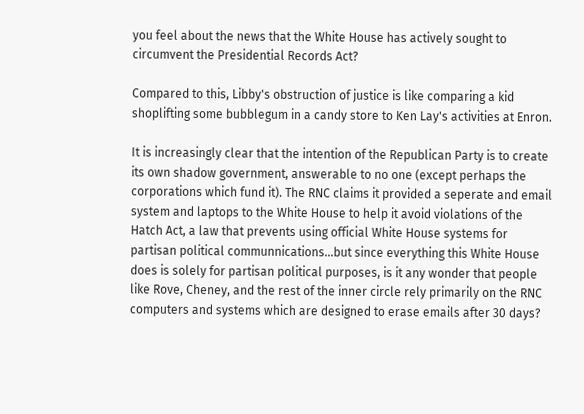you feel about the news that the White House has actively sought to circumvent the Presidential Records Act?

Compared to this, Libby's obstruction of justice is like comparing a kid shoplifting some bubblegum in a candy store to Ken Lay's activities at Enron.

It is increasingly clear that the intention of the Republican Party is to create its own shadow government, answerable to no one (except perhaps the corporations which fund it). The RNC claims it provided a seperate and email system and laptops to the White House to help it avoid violations of the Hatch Act, a law that prevents using official White House systems for partisan political communnications...but since everything this White House does is solely for partisan political purposes, is it any wonder that people like Rove, Cheney, and the rest of the inner circle rely primarily on the RNC computers and systems which are designed to erase emails after 30 days?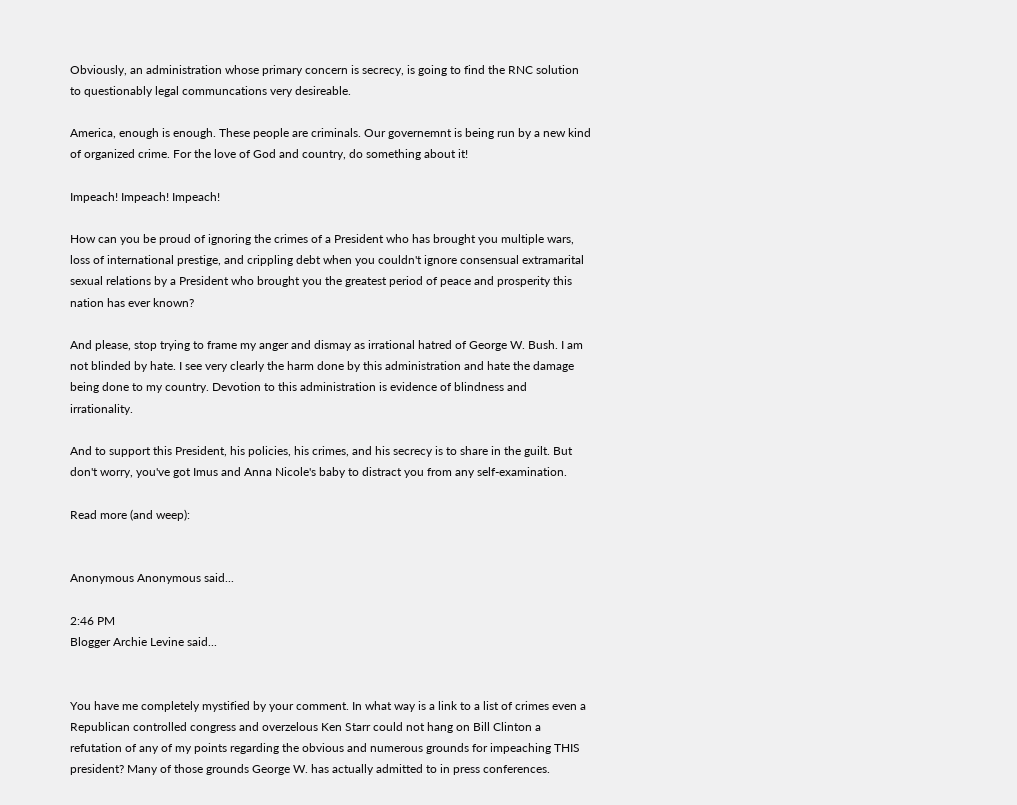Obviously, an administration whose primary concern is secrecy, is going to find the RNC solution to questionably legal communcations very desireable.

America, enough is enough. These people are criminals. Our governemnt is being run by a new kind of organized crime. For the love of God and country, do something about it!

Impeach! Impeach! Impeach!

How can you be proud of ignoring the crimes of a President who has brought you multiple wars, loss of international prestige, and crippling debt when you couldn't ignore consensual extramarital sexual relations by a President who brought you the greatest period of peace and prosperity this nation has ever known?

And please, stop trying to frame my anger and dismay as irrational hatred of George W. Bush. I am not blinded by hate. I see very clearly the harm done by this administration and hate the damage being done to my country. Devotion to this administration is evidence of blindness and irrationality.

And to support this President, his policies, his crimes, and his secrecy is to share in the guilt. But don't worry, you've got Imus and Anna Nicole's baby to distract you from any self-examination.

Read more (and weep):


Anonymous Anonymous said...

2:46 PM
Blogger Archie Levine said...


You have me completely mystified by your comment. In what way is a link to a list of crimes even a Republican controlled congress and overzelous Ken Starr could not hang on Bill Clinton a refutation of any of my points regarding the obvious and numerous grounds for impeaching THIS president? Many of those grounds George W. has actually admitted to in press conferences.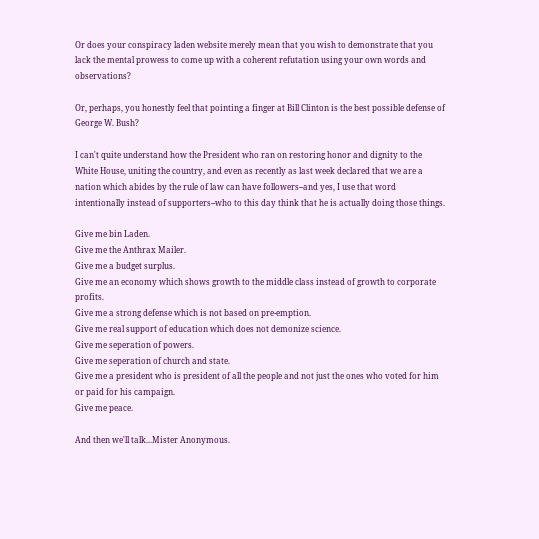Or does your conspiracy laden website merely mean that you wish to demonstrate that you lack the mental prowess to come up with a coherent refutation using your own words and observations?

Or, perhaps, you honestly feel that pointing a finger at Bill Clinton is the best possible defense of George W. Bush?

I can't quite understand how the President who ran on restoring honor and dignity to the White House, uniting the country, and even as recently as last week declared that we are a nation which abides by the rule of law can have followers--and yes, I use that word intentionally instead of supporters--who to this day think that he is actually doing those things.

Give me bin Laden.
Give me the Anthrax Mailer.
Give me a budget surplus.
Give me an economy which shows growth to the middle class instead of growth to corporate profits.
Give me a strong defense which is not based on pre-emption.
Give me real support of education which does not demonize science.
Give me seperation of powers.
Give me seperation of church and state.
Give me a president who is president of all the people and not just the ones who voted for him or paid for his campaign.
Give me peace.

And then we'll talk...Mister Anonymous.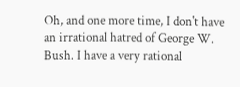Oh, and one more time, I don't have an irrational hatred of George W. Bush. I have a very rational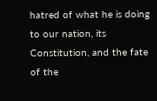hatred of what he is doing to our nation, its Constitution, and the fate of the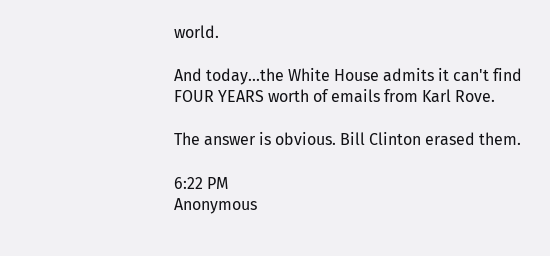world.

And today...the White House admits it can't find FOUR YEARS worth of emails from Karl Rove.

The answer is obvious. Bill Clinton erased them.

6:22 PM
Anonymous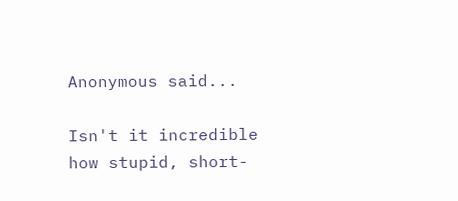Anonymous said...

Isn't it incredible how stupid, short-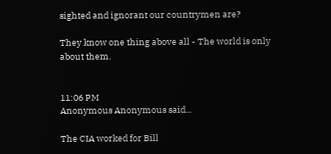sighted and ignorant our countrymen are?

They know one thing above all - The world is only about them.


11:06 PM
Anonymous Anonymous said...

The CIA worked for Bill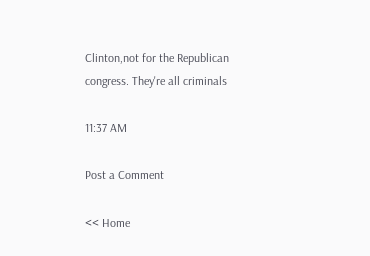Clinton,not for the Republican congress. They're all criminals

11:37 AM

Post a Comment

<< Home